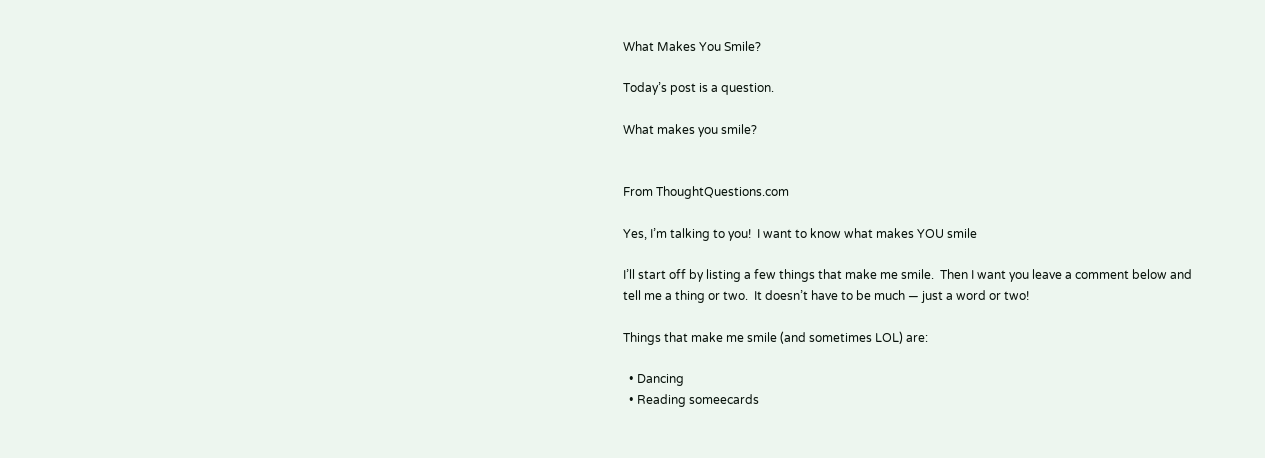What Makes You Smile?

Today’s post is a question.

What makes you smile?


From ThoughtQuestions.com

Yes, I’m talking to you!  I want to know what makes YOU smile

I’ll start off by listing a few things that make me smile.  Then I want you leave a comment below and tell me a thing or two.  It doesn’t have to be much — just a word or two!

Things that make me smile (and sometimes LOL) are:

  • Dancing
  • Reading someecards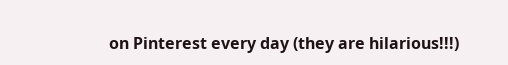on Pinterest every day (they are hilarious!!!)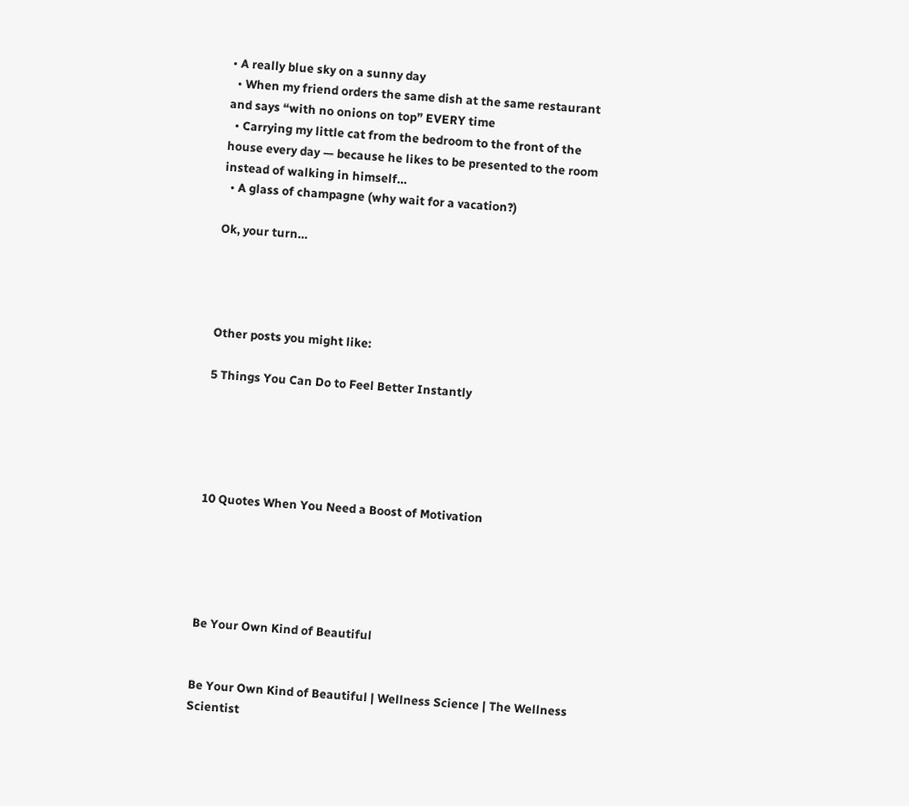• A really blue sky on a sunny day
  • When my friend orders the same dish at the same restaurant and says “with no onions on top” EVERY time
  • Carrying my little cat from the bedroom to the front of the house every day — because he likes to be presented to the room instead of walking in himself…
  • A glass of champagne (why wait for a vacation?)

Ok, your turn…




Other posts you might like:

5 Things You Can Do to Feel Better Instantly





10 Quotes When You Need a Boost of Motivation





Be Your Own Kind of Beautiful


Be Your Own Kind of Beautiful | Wellness Science | The Wellness Scientist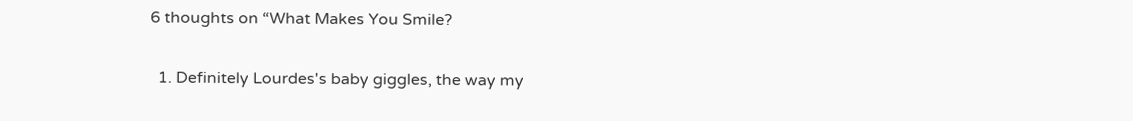6 thoughts on “What Makes You Smile?

  1. Definitely Lourdes's baby giggles, the way my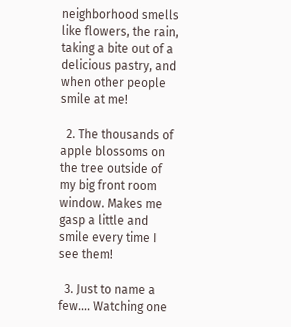neighborhood smells like flowers, the rain, taking a bite out of a delicious pastry, and when other people smile at me!

  2. The thousands of apple blossoms on the tree outside of my big front room window. Makes me gasp a little and smile every time I see them!

  3. Just to name a few…. Watching one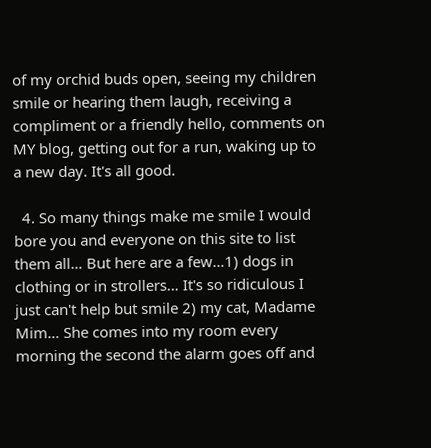of my orchid buds open, seeing my children smile or hearing them laugh, receiving a compliment or a friendly hello, comments on MY blog, getting out for a run, waking up to a new day. It's all good.

  4. So many things make me smile I would bore you and everyone on this site to list them all… But here are a few…1) dogs in clothing or in strollers… It's so ridiculous I just can't help but smile 2) my cat, Madame Mim… She comes into my room every morning the second the alarm goes off and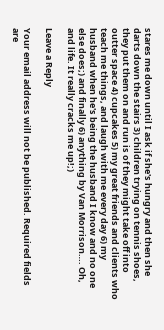stares me down until I ask if she's hungry and then she darts down the stairs 3) children trying on tennis shoes, they put them on and run is of they might take off into outter space 4) cupcakes 5) my great friends and clients who teach me things, and laugh with me every day 6) my husband when he's being the husband I know and no one else does;) and finally 6) anything by Van Morrison…. Oh, and life. It really cracks me up!;)

Leave a Reply

Your email address will not be published. Required fields are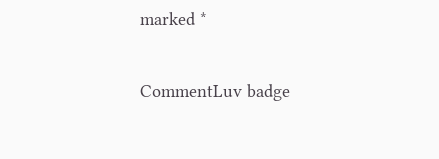marked *

CommentLuv badge